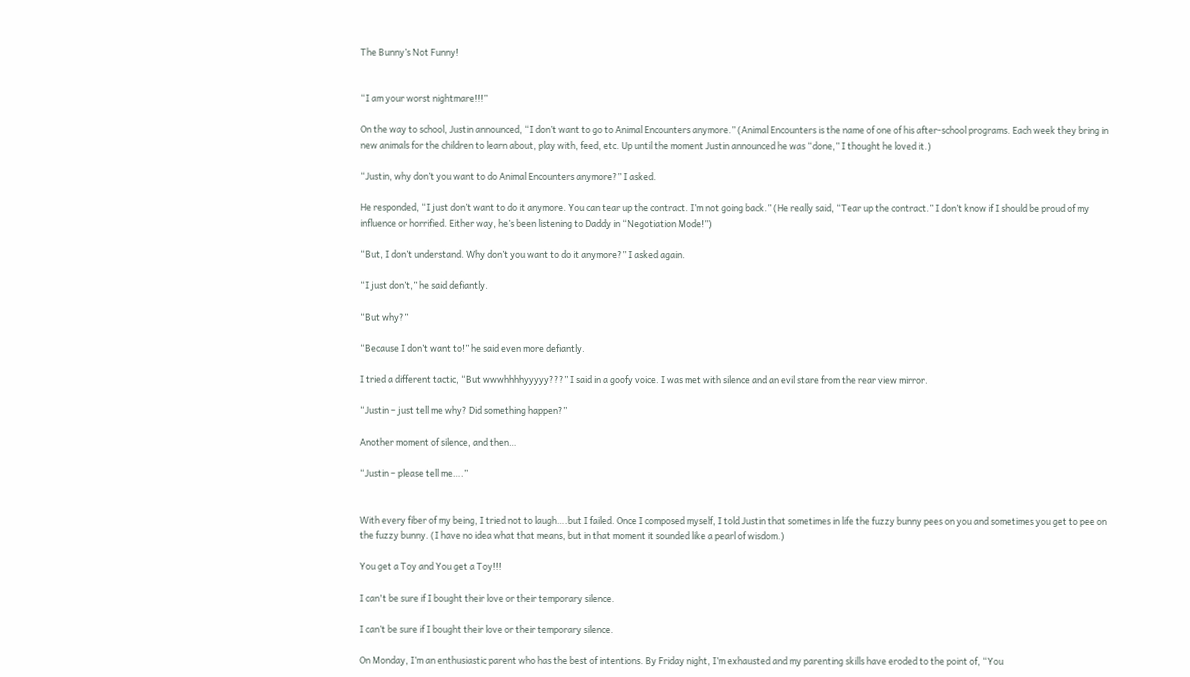The Bunny’s Not Funny!


“I am your worst nightmare!!!”

On the way to school, Justin announced, “I don’t want to go to Animal Encounters anymore.” (Animal Encounters is the name of one of his after-school programs. Each week they bring in new animals for the children to learn about, play with, feed, etc. Up until the moment Justin announced he was “done,” I thought he loved it.)

“Justin, why don’t you want to do Animal Encounters anymore?” I asked.

He responded, “I just don’t want to do it anymore. You can tear up the contract. I’m not going back.” (He really said, “Tear up the contract.” I don’t know if I should be proud of my influence or horrified. Either way, he’s been listening to Daddy in “Negotiation Mode!”)

“But, I don’t understand. Why don’t you want to do it anymore?” I asked again.

“I just don’t,” he said defiantly.

“But why?”

“Because I don’t want to!” he said even more defiantly.

I tried a different tactic, “But wwwhhhhyyyyy???” I said in a goofy voice. I was met with silence and an evil stare from the rear view mirror.

“Justin – just tell me why? Did something happen?”

Another moment of silence, and then…

“Justin – please tell me….”


With every fiber of my being, I tried not to laugh….but I failed. Once I composed myself, I told Justin that sometimes in life the fuzzy bunny pees on you and sometimes you get to pee on the fuzzy bunny. (I have no idea what that means, but in that moment it sounded like a pearl of wisdom.)

You get a Toy and You get a Toy!!!

I can't be sure if I bought their love or their temporary silence.

I can’t be sure if I bought their love or their temporary silence.

On Monday, I’m an enthusiastic parent who has the best of intentions. By Friday night, I’m exhausted and my parenting skills have eroded to the point of, “You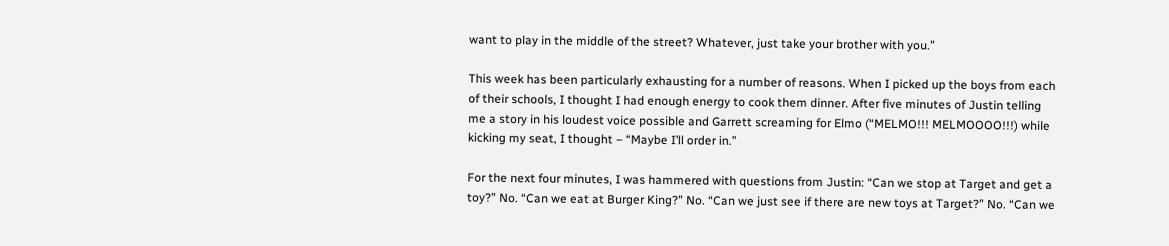want to play in the middle of the street? Whatever, just take your brother with you.”

This week has been particularly exhausting for a number of reasons. When I picked up the boys from each of their schools, I thought I had enough energy to cook them dinner. After five minutes of Justin telling me a story in his loudest voice possible and Garrett screaming for Elmo (“MELMO!!! MELMOOOO!!!) while kicking my seat, I thought – “Maybe I’ll order in.”

For the next four minutes, I was hammered with questions from Justin: “Can we stop at Target and get a toy?” No. “Can we eat at Burger King?” No. “Can we just see if there are new toys at Target?” No. “Can we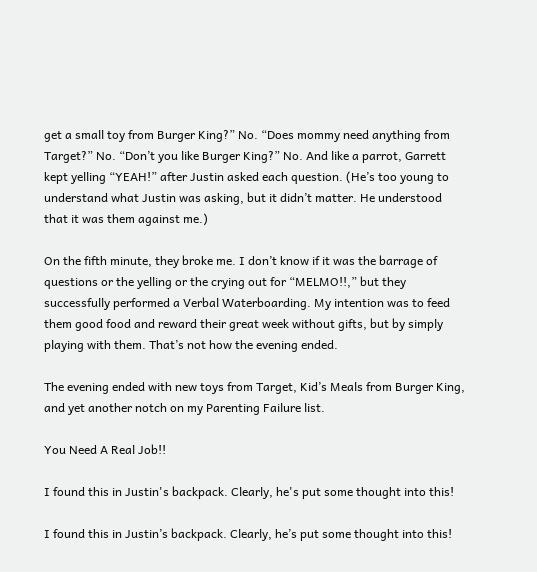get a small toy from Burger King?” No. “Does mommy need anything from Target?” No. “Don’t you like Burger King?” No. And like a parrot, Garrett kept yelling “YEAH!” after Justin asked each question. (He’s too young to understand what Justin was asking, but it didn’t matter. He understood that it was them against me.)

On the fifth minute, they broke me. I don’t know if it was the barrage of questions or the yelling or the crying out for “MELMO!!,” but they successfully performed a Verbal Waterboarding. My intention was to feed them good food and reward their great week without gifts, but by simply playing with them. That’s not how the evening ended.

The evening ended with new toys from Target, Kid’s Meals from Burger King, and yet another notch on my Parenting Failure list.

You Need A Real Job!!

I found this in Justin's backpack. Clearly, he's put some thought into this!

I found this in Justin’s backpack. Clearly, he’s put some thought into this!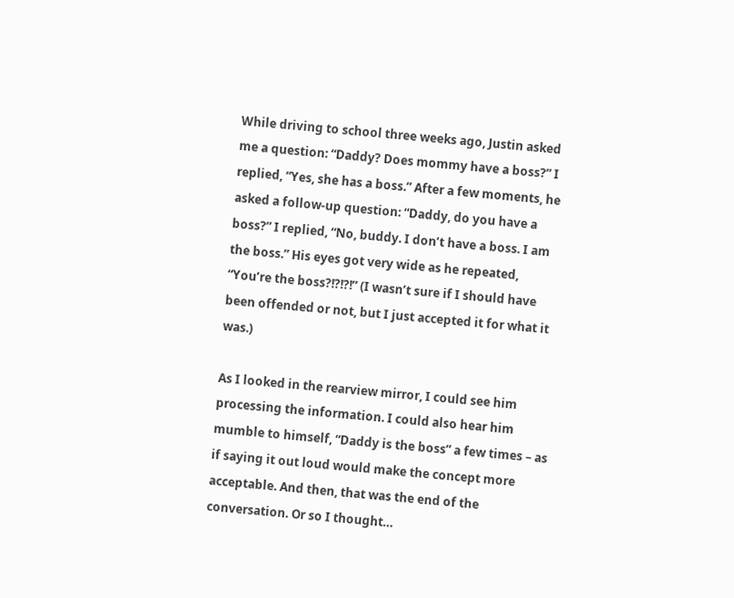While driving to school three weeks ago, Justin asked me a question: “Daddy? Does mommy have a boss?” I replied, “Yes, she has a boss.” After a few moments, he asked a follow-up question: “Daddy, do you have a boss?” I replied, “No, buddy. I don’t have a boss. I am the boss.” His eyes got very wide as he repeated, “You’re the boss?!?!?!” (I wasn’t sure if I should have been offended or not, but I just accepted it for what it was.)

As I looked in the rearview mirror, I could see him processing the information. I could also hear him mumble to himself, “Daddy is the boss” a few times – as if saying it out loud would make the concept more acceptable. And then, that was the end of the conversation. Or so I thought…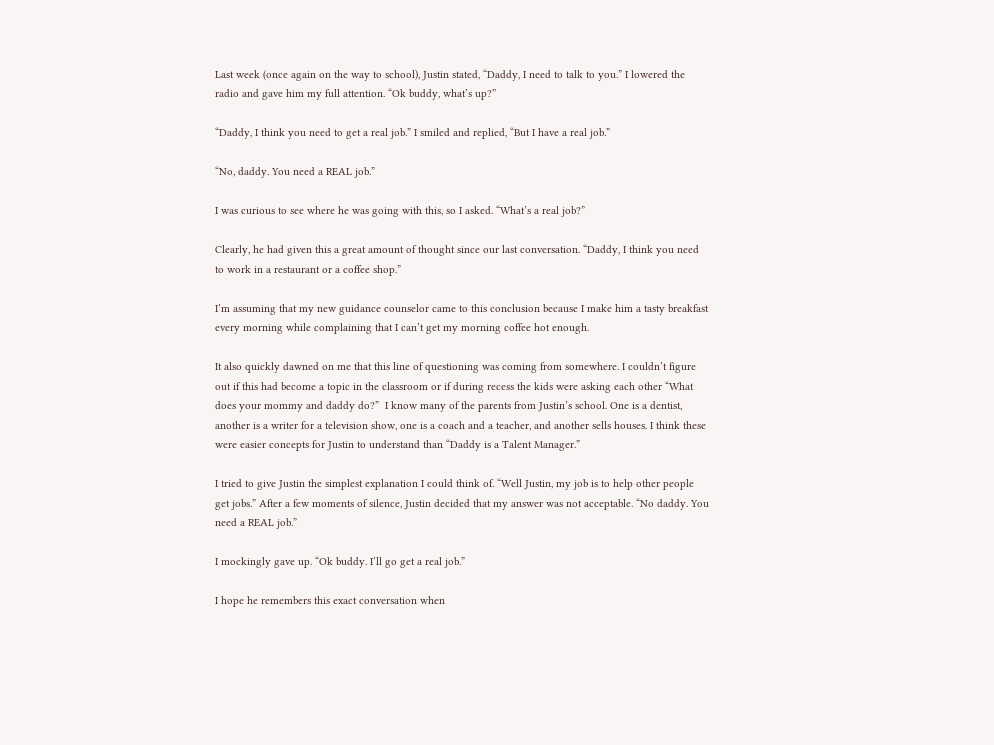Last week (once again on the way to school), Justin stated, “Daddy, I need to talk to you.” I lowered the radio and gave him my full attention. “Ok buddy, what’s up?”

“Daddy, I think you need to get a real job.” I smiled and replied, “But I have a real job.”

“No, daddy. You need a REAL job.”

I was curious to see where he was going with this, so I asked. “What’s a real job?”

Clearly, he had given this a great amount of thought since our last conversation. “Daddy, I think you need to work in a restaurant or a coffee shop.”

I’m assuming that my new guidance counselor came to this conclusion because I make him a tasty breakfast every morning while complaining that I can’t get my morning coffee hot enough.

It also quickly dawned on me that this line of questioning was coming from somewhere. I couldn’t figure out if this had become a topic in the classroom or if during recess the kids were asking each other “What does your mommy and daddy do?”  I know many of the parents from Justin’s school. One is a dentist, another is a writer for a television show, one is a coach and a teacher, and another sells houses. I think these were easier concepts for Justin to understand than “Daddy is a Talent Manager.”

I tried to give Justin the simplest explanation I could think of. “Well Justin, my job is to help other people get jobs.” After a few moments of silence, Justin decided that my answer was not acceptable. “No daddy. You need a REAL job.”

I mockingly gave up. “Ok buddy. I’ll go get a real job.”

I hope he remembers this exact conversation when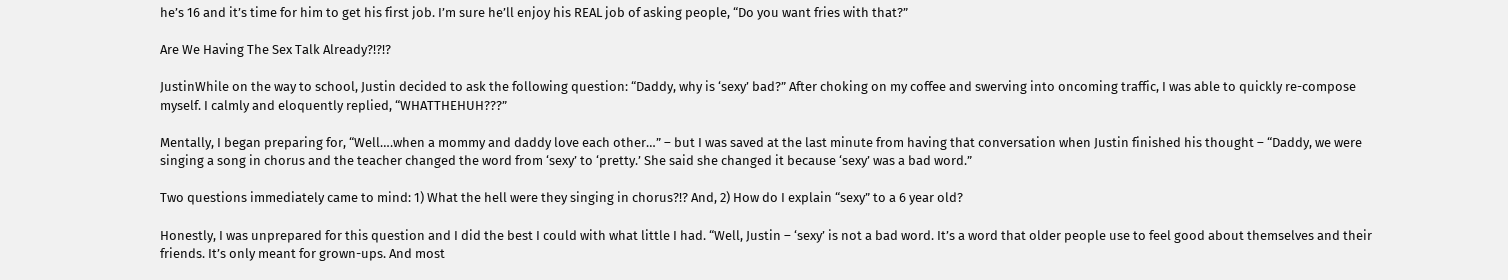he’s 16 and it’s time for him to get his first job. I’m sure he’ll enjoy his REAL job of asking people, “Do you want fries with that?”

Are We Having The Sex Talk Already?!?!?

JustinWhile on the way to school, Justin decided to ask the following question: “Daddy, why is ‘sexy’ bad?” After choking on my coffee and swerving into oncoming traffic, I was able to quickly re-compose myself. I calmly and eloquently replied, “WHATTHEHUH???”

Mentally, I began preparing for, “Well….when a mommy and daddy love each other…” – but I was saved at the last minute from having that conversation when Justin finished his thought – “Daddy, we were singing a song in chorus and the teacher changed the word from ‘sexy’ to ‘pretty.’ She said she changed it because ‘sexy’ was a bad word.”

Two questions immediately came to mind: 1) What the hell were they singing in chorus?!? And, 2) How do I explain “sexy” to a 6 year old?

Honestly, I was unprepared for this question and I did the best I could with what little I had. “Well, Justin – ‘sexy’ is not a bad word. It’s a word that older people use to feel good about themselves and their friends. It’s only meant for grown-ups. And most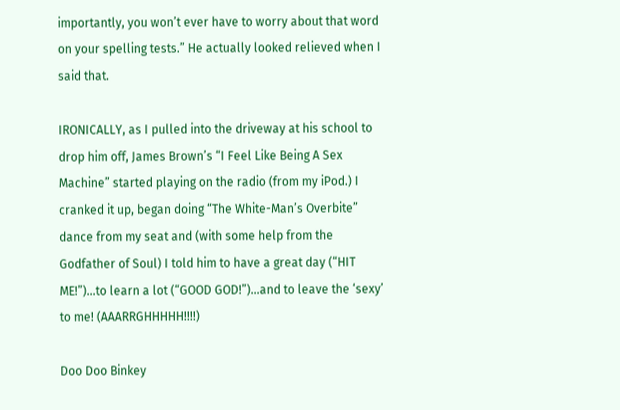importantly, you won’t ever have to worry about that word on your spelling tests.” He actually looked relieved when I said that.

IRONICALLY, as I pulled into the driveway at his school to drop him off, James Brown’s “I Feel Like Being A Sex Machine” started playing on the radio (from my iPod.) I cranked it up, began doing “The White-Man’s Overbite” dance from my seat and (with some help from the Godfather of Soul) I told him to have a great day (“HIT ME!”)…to learn a lot (“GOOD GOD!”)…and to leave the ‘sexy’ to me! (AAARRGHHHHH!!!!)

Doo Doo Binkey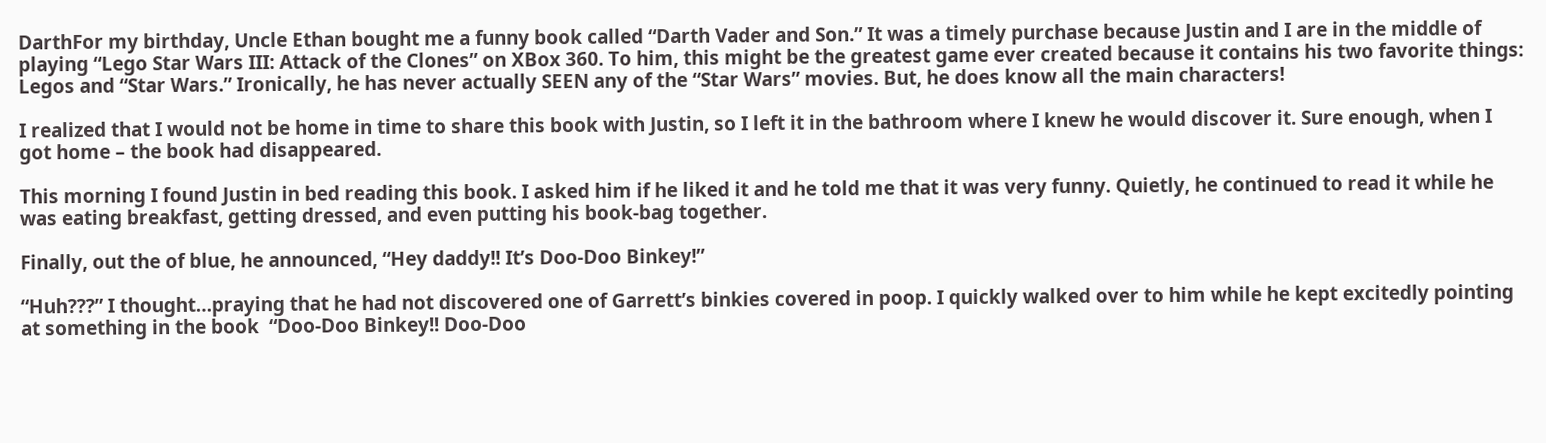DarthFor my birthday, Uncle Ethan bought me a funny book called “Darth Vader and Son.” It was a timely purchase because Justin and I are in the middle of playing “Lego Star Wars III: Attack of the Clones” on XBox 360. To him, this might be the greatest game ever created because it contains his two favorite things: Legos and “Star Wars.” Ironically, he has never actually SEEN any of the “Star Wars” movies. But, he does know all the main characters!

I realized that I would not be home in time to share this book with Justin, so I left it in the bathroom where I knew he would discover it. Sure enough, when I got home – the book had disappeared.

This morning I found Justin in bed reading this book. I asked him if he liked it and he told me that it was very funny. Quietly, he continued to read it while he was eating breakfast, getting dressed, and even putting his book-bag together.

Finally, out the of blue, he announced, “Hey daddy!! It’s Doo-Doo Binkey!”

“Huh???” I thought…praying that he had not discovered one of Garrett’s binkies covered in poop. I quickly walked over to him while he kept excitedly pointing at something in the book  “Doo-Doo Binkey!! Doo-Doo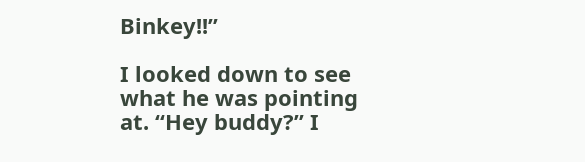Binkey!!”

I looked down to see what he was pointing at. “Hey buddy?” I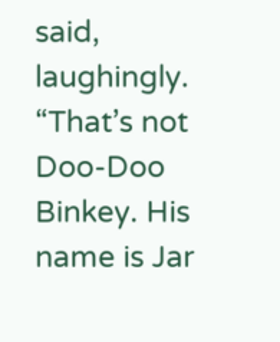said, laughingly. “That’s not Doo-Doo Binkey. His name is Jar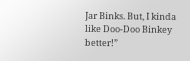Jar Binks. But, I kinda like Doo-Doo Binkey better!”